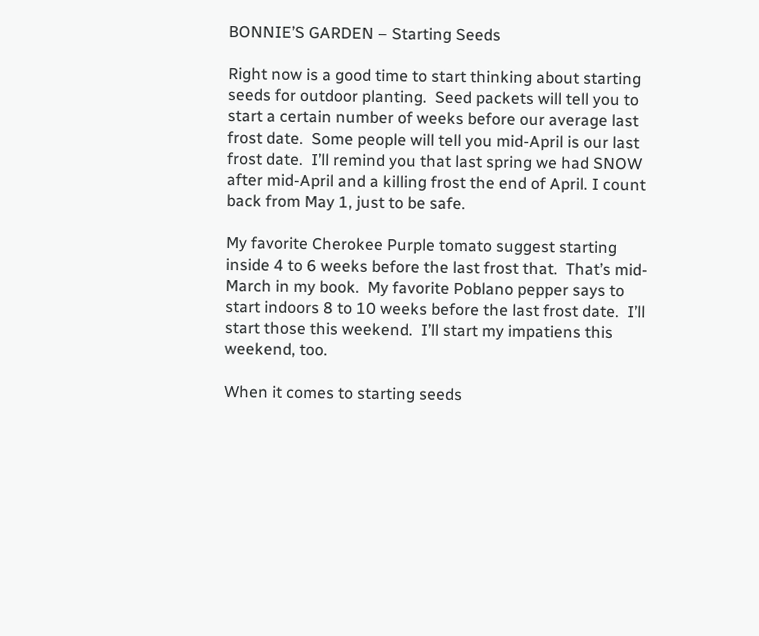BONNIE’S GARDEN – Starting Seeds

Right now is a good time to start thinking about starting seeds for outdoor planting.  Seed packets will tell you to start a certain number of weeks before our average last frost date.  Some people will tell you mid-April is our last frost date.  I’ll remind you that last spring we had SNOW after mid-April and a killing frost the end of April. I count back from May 1, just to be safe.

My favorite Cherokee Purple tomato suggest starting inside 4 to 6 weeks before the last frost that.  That’s mid-March in my book.  My favorite Poblano pepper says to start indoors 8 to 10 weeks before the last frost date.  I’ll start those this weekend.  I’ll start my impatiens this weekend, too.

When it comes to starting seeds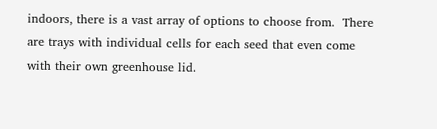indoors, there is a vast array of options to choose from.  There are trays with individual cells for each seed that even come with their own greenhouse lid.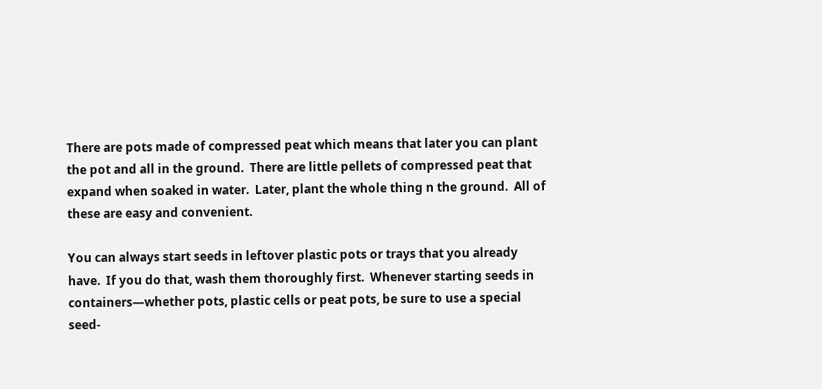There are pots made of compressed peat which means that later you can plant the pot and all in the ground.  There are little pellets of compressed peat that expand when soaked in water.  Later, plant the whole thing n the ground.  All of these are easy and convenient.

You can always start seeds in leftover plastic pots or trays that you already have.  If you do that, wash them thoroughly first.  Whenever starting seeds in containers—whether pots, plastic cells or peat pots, be sure to use a special seed-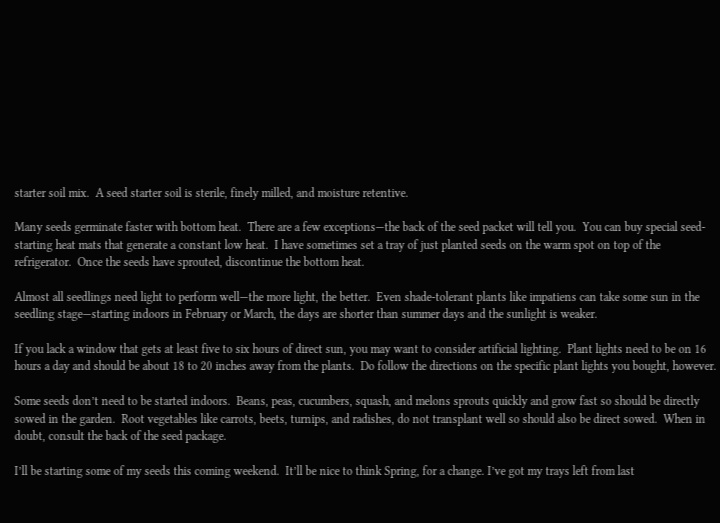starter soil mix.  A seed starter soil is sterile, finely milled, and moisture retentive.

Many seeds germinate faster with bottom heat.  There are a few exceptions—the back of the seed packet will tell you.  You can buy special seed-starting heat mats that generate a constant low heat.  I have sometimes set a tray of just planted seeds on the warm spot on top of the refrigerator.  Once the seeds have sprouted, discontinue the bottom heat.

Almost all seedlings need light to perform well—the more light, the better.  Even shade-tolerant plants like impatiens can take some sun in the seedling stage—starting indoors in February or March, the days are shorter than summer days and the sunlight is weaker.

If you lack a window that gets at least five to six hours of direct sun, you may want to consider artificial lighting.  Plant lights need to be on 16 hours a day and should be about 18 to 20 inches away from the plants.  Do follow the directions on the specific plant lights you bought, however.

Some seeds don’t need to be started indoors.  Beans, peas, cucumbers, squash, and melons sprouts quickly and grow fast so should be directly sowed in the garden.  Root vegetables like carrots, beets, turnips, and radishes, do not transplant well so should also be direct sowed.  When in doubt, consult the back of the seed package.

I’ll be starting some of my seeds this coming weekend.  It’ll be nice to think Spring, for a change. I’ve got my trays left from last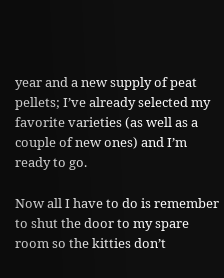year and a new supply of peat pellets; I’ve already selected my favorite varieties (as well as a couple of new ones) and I’m ready to go.

Now all I have to do is remember to shut the door to my spare room so the kitties don’t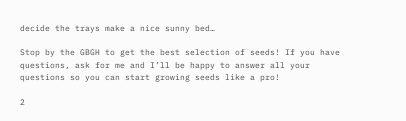decide the trays make a nice sunny bed…

Stop by the GBGH to get the best selection of seeds! If you have questions, ask for me and I’ll be happy to answer all your questions so you can start growing seeds like a pro!

2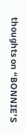thoughts on “BONNIE’S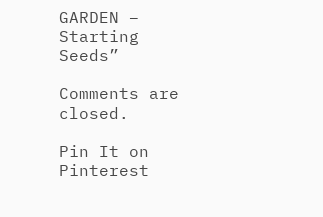GARDEN – Starting Seeds”

Comments are closed.

Pin It on Pinterest